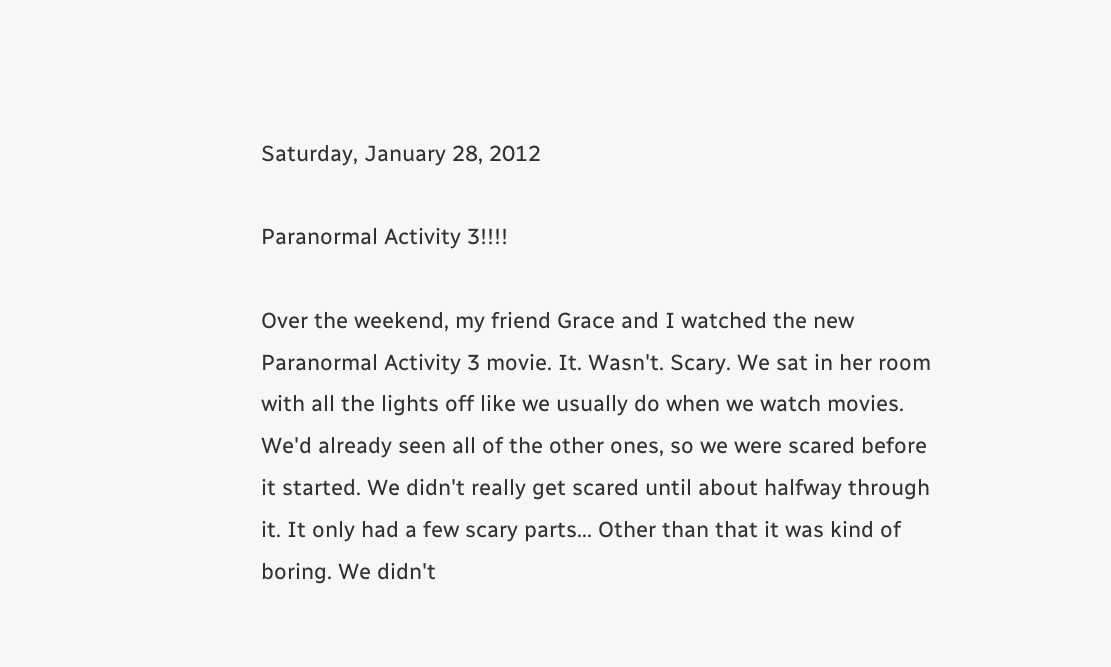Saturday, January 28, 2012

Paranormal Activity 3!!!!

Over the weekend, my friend Grace and I watched the new Paranormal Activity 3 movie. It. Wasn't. Scary. We sat in her room with all the lights off like we usually do when we watch movies. We'd already seen all of the other ones, so we were scared before it started. We didn't really get scared until about halfway through it. It only had a few scary parts... Other than that it was kind of boring. We didn't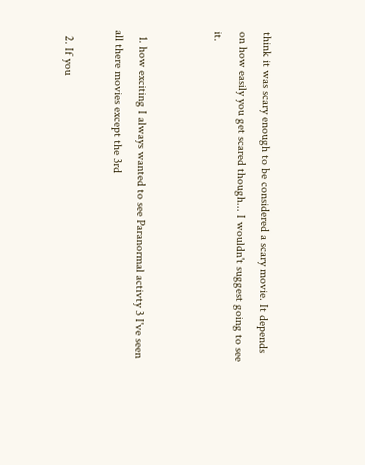think it was scary enough to be considered a scary movie. It depends on how easily you get scared though... I wouldn't suggest going to see it.


  1. how exciting I always wanted to see Paranormal activty 3 I've seen all there movies except the 3rd

  2. If you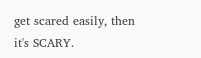get scared easily, then it's SCARY.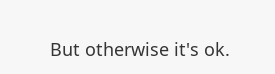But otherwise it's ok.